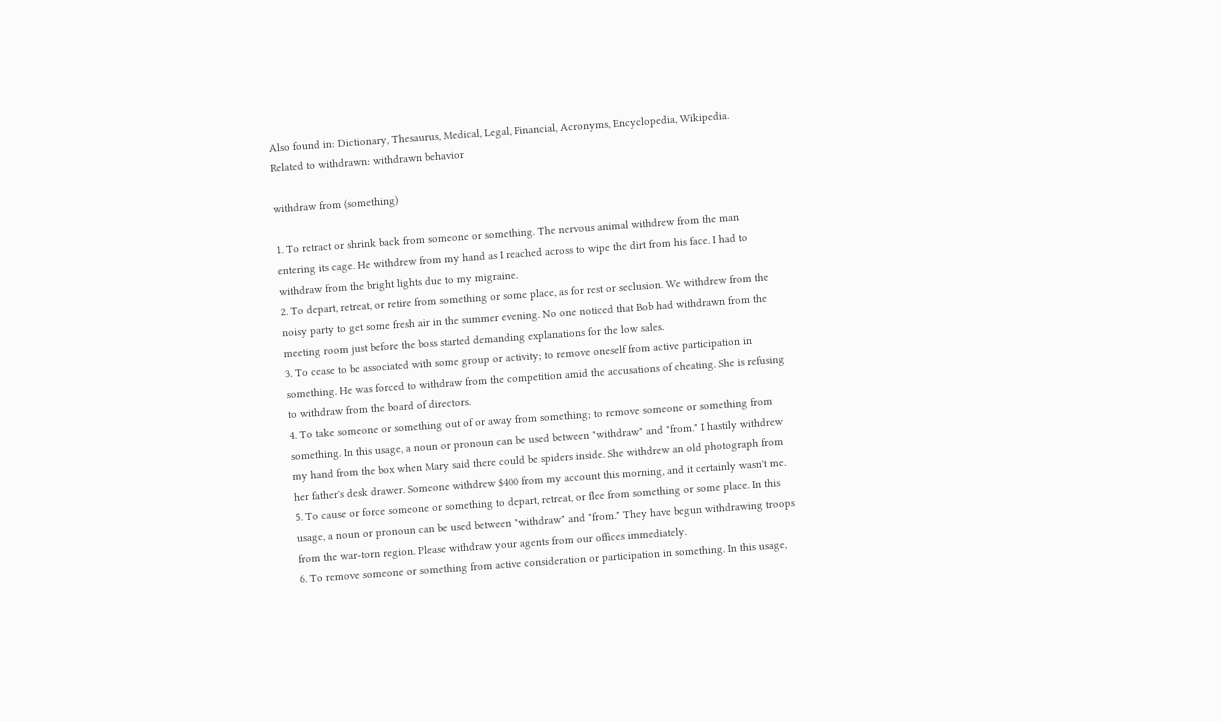Also found in: Dictionary, Thesaurus, Medical, Legal, Financial, Acronyms, Encyclopedia, Wikipedia.
Related to withdrawn: withdrawn behavior

withdraw from (something)

1. To retract or shrink back from someone or something. The nervous animal withdrew from the man entering its cage. He withdrew from my hand as I reached across to wipe the dirt from his face. I had to withdraw from the bright lights due to my migraine.
2. To depart, retreat, or retire from something or some place, as for rest or seclusion. We withdrew from the noisy party to get some fresh air in the summer evening. No one noticed that Bob had withdrawn from the meeting room just before the boss started demanding explanations for the low sales.
3. To cease to be associated with some group or activity; to remove oneself from active participation in something. He was forced to withdraw from the competition amid the accusations of cheating. She is refusing to withdraw from the board of directors.
4. To take someone or something out of or away from something; to remove someone or something from something. In this usage, a noun or pronoun can be used between "withdraw" and "from." I hastily withdrew my hand from the box when Mary said there could be spiders inside. She withdrew an old photograph from her father's desk drawer. Someone withdrew $400 from my account this morning, and it certainly wasn't me.
5. To cause or force someone or something to depart, retreat, or flee from something or some place. In this usage, a noun or pronoun can be used between "withdraw" and "from." They have begun withdrawing troops from the war-torn region. Please withdraw your agents from our offices immediately.
6. To remove someone or something from active consideration or participation in something. In this usage,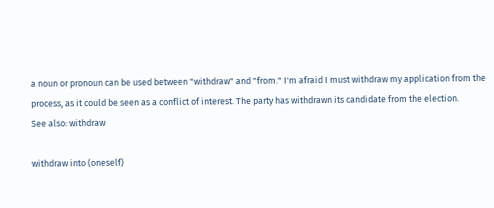a noun or pronoun can be used between "withdraw" and "from." I'm afraid I must withdraw my application from the process, as it could be seen as a conflict of interest. The party has withdrawn its candidate from the election.
See also: withdraw

withdraw into (oneself)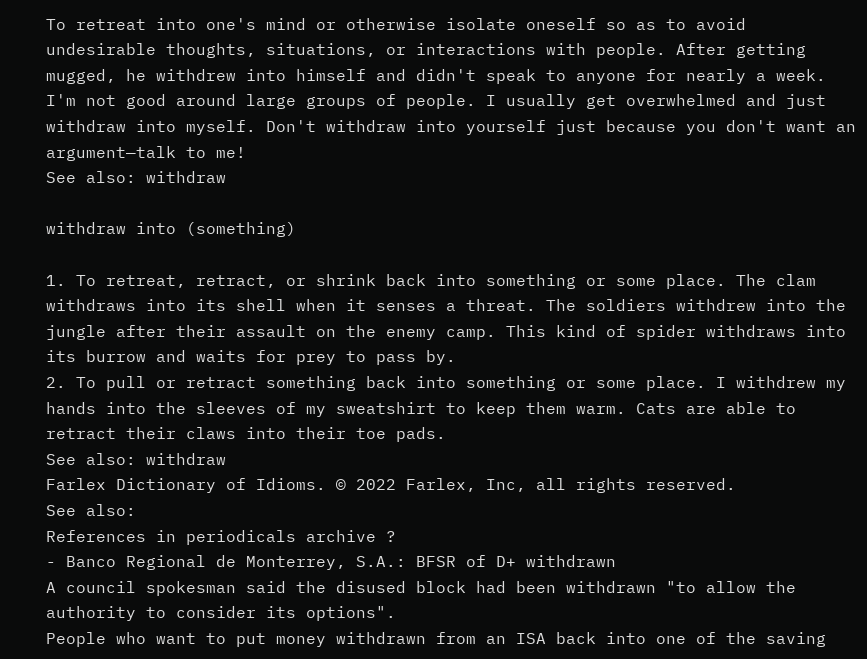To retreat into one's mind or otherwise isolate oneself so as to avoid undesirable thoughts, situations, or interactions with people. After getting mugged, he withdrew into himself and didn't speak to anyone for nearly a week. I'm not good around large groups of people. I usually get overwhelmed and just withdraw into myself. Don't withdraw into yourself just because you don't want an argument—talk to me!
See also: withdraw

withdraw into (something)

1. To retreat, retract, or shrink back into something or some place. The clam withdraws into its shell when it senses a threat. The soldiers withdrew into the jungle after their assault on the enemy camp. This kind of spider withdraws into its burrow and waits for prey to pass by.
2. To pull or retract something back into something or some place. I withdrew my hands into the sleeves of my sweatshirt to keep them warm. Cats are able to retract their claws into their toe pads.
See also: withdraw
Farlex Dictionary of Idioms. © 2022 Farlex, Inc, all rights reserved.
See also:
References in periodicals archive ?
- Banco Regional de Monterrey, S.A.: BFSR of D+ withdrawn
A council spokesman said the disused block had been withdrawn "to allow the authority to consider its options".
People who want to put money withdrawn from an ISA back into one of the saving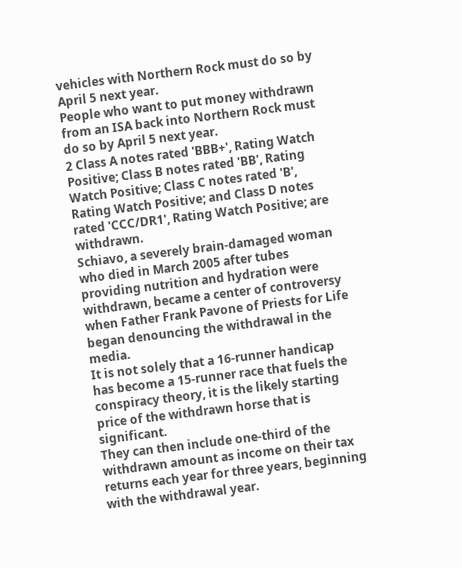vehicles with Northern Rock must do so by April 5 next year.
People who want to put money withdrawn from an ISA back into Northern Rock must do so by April 5 next year.
2 Class A notes rated 'BBB+', Rating Watch Positive; Class B notes rated 'BB', Rating Watch Positive; Class C notes rated 'B', Rating Watch Positive; and Class D notes rated 'CCC/DR1', Rating Watch Positive; are withdrawn.
Schiavo, a severely brain-damaged woman who died in March 2005 after tubes providing nutrition and hydration were withdrawn, became a center of controversy when Father Frank Pavone of Priests for Life began denouncing the withdrawal in the media.
It is not solely that a 16-runner handicap has become a 15-runner race that fuels the conspiracy theory, it is the likely starting price of the withdrawn horse that is significant.
They can then include one-third of the withdrawn amount as income on their tax returns each year for three years, beginning with the withdrawal year.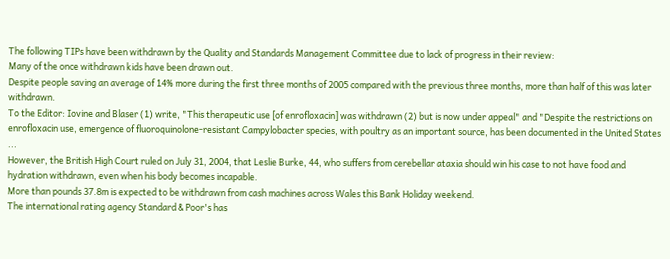The following TIPs have been withdrawn by the Quality and Standards Management Committee due to lack of progress in their review:
Many of the once withdrawn kids have been drawn out.
Despite people saving an average of 14% more during the first three months of 2005 compared with the previous three months, more than half of this was later withdrawn.
To the Editor: Iovine and Blaser (1) write, "This therapeutic use [of enrofloxacin] was withdrawn (2) but is now under appeal" and "Despite the restrictions on enrofloxacin use, emergence of fluoroquinolone-resistant Campylobacter species, with poultry as an important source, has been documented in the United States ...
However, the British High Court ruled on July 31, 2004, that Leslie Burke, 44, who suffers from cerebellar ataxia should win his case to not have food and hydration withdrawn, even when his body becomes incapable.
More than pounds 37.8m is expected to be withdrawn from cash machines across Wales this Bank Holiday weekend.
The international rating agency Standard & Poor's has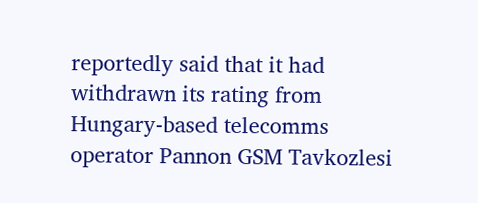reportedly said that it had withdrawn its rating from Hungary-based telecomms operator Pannon GSM Tavkozlesi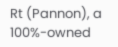Rt (Pannon), a 100%-owned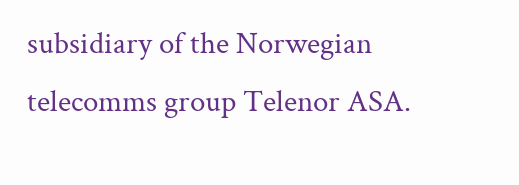subsidiary of the Norwegian telecomms group Telenor ASA.